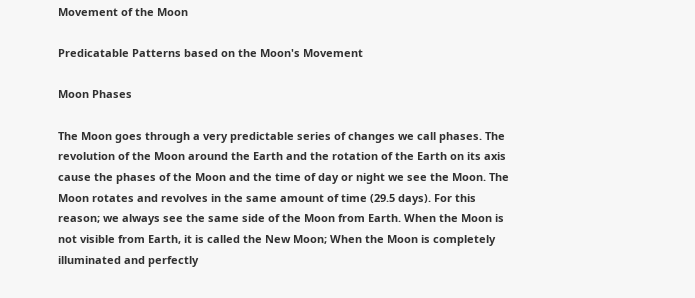Movement of the Moon

Predicatable Patterns based on the Moon's Movement

Moon Phases

The Moon goes through a very predictable series of changes we call phases. The revolution of the Moon around the Earth and the rotation of the Earth on its axis cause the phases of the Moon and the time of day or night we see the Moon. The Moon rotates and revolves in the same amount of time (29.5 days). For this reason; we always see the same side of the Moon from Earth. When the Moon is not visible from Earth, it is called the New Moon; When the Moon is completely illuminated and perfectly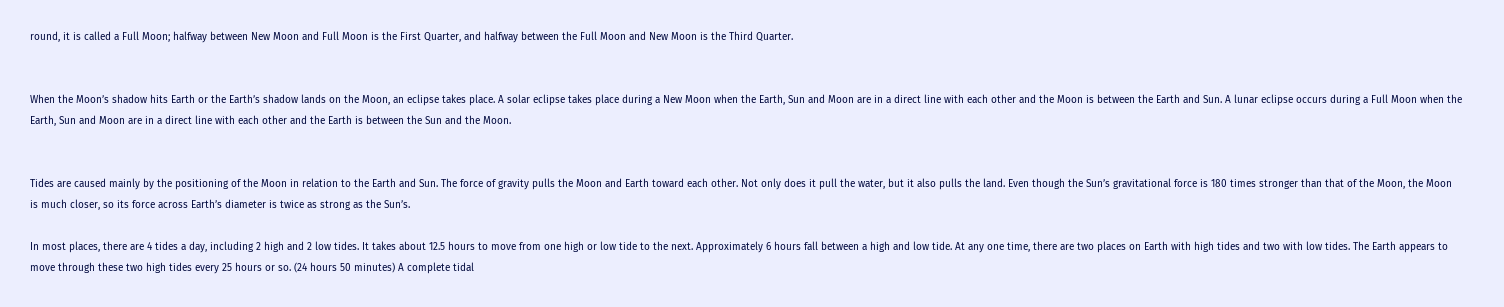round, it is called a Full Moon; halfway between New Moon and Full Moon is the First Quarter, and halfway between the Full Moon and New Moon is the Third Quarter.


When the Moon’s shadow hits Earth or the Earth’s shadow lands on the Moon, an eclipse takes place. A solar eclipse takes place during a New Moon when the Earth, Sun and Moon are in a direct line with each other and the Moon is between the Earth and Sun. A lunar eclipse occurs during a Full Moon when the Earth, Sun and Moon are in a direct line with each other and the Earth is between the Sun and the Moon.


Tides are caused mainly by the positioning of the Moon in relation to the Earth and Sun. The force of gravity pulls the Moon and Earth toward each other. Not only does it pull the water, but it also pulls the land. Even though the Sun’s gravitational force is 180 times stronger than that of the Moon, the Moon is much closer, so its force across Earth’s diameter is twice as strong as the Sun’s.

In most places, there are 4 tides a day, including 2 high and 2 low tides. It takes about 12.5 hours to move from one high or low tide to the next. Approximately 6 hours fall between a high and low tide. At any one time, there are two places on Earth with high tides and two with low tides. The Earth appears to move through these two high tides every 25 hours or so. (24 hours 50 minutes) A complete tidal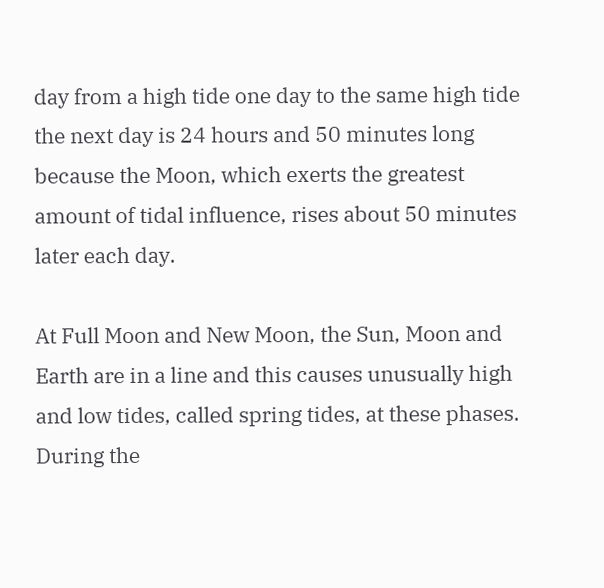day from a high tide one day to the same high tide the next day is 24 hours and 50 minutes long because the Moon, which exerts the greatest amount of tidal influence, rises about 50 minutes later each day.

At Full Moon and New Moon, the Sun, Moon and Earth are in a line and this causes unusually high and low tides, called spring tides, at these phases. During the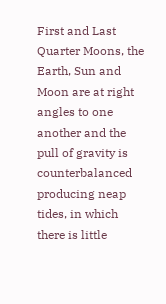First and Last Quarter Moons, the Earth, Sun and Moon are at right angles to one another and the pull of gravity is counterbalanced producing neap tides, in which there is little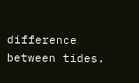difference between tides.